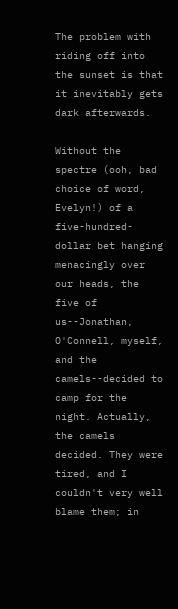The problem with riding off into the sunset is that it inevitably gets dark afterwards.

Without the spectre (ooh, bad choice of word, Evelyn!) of a five-hundred-dollar bet hanging menacingly over our heads, the five of us--Jonathan, O'Connell, myself, and the camels--decided to camp for the night. Actually, the camels decided. They were tired, and I couldn't very well blame them; in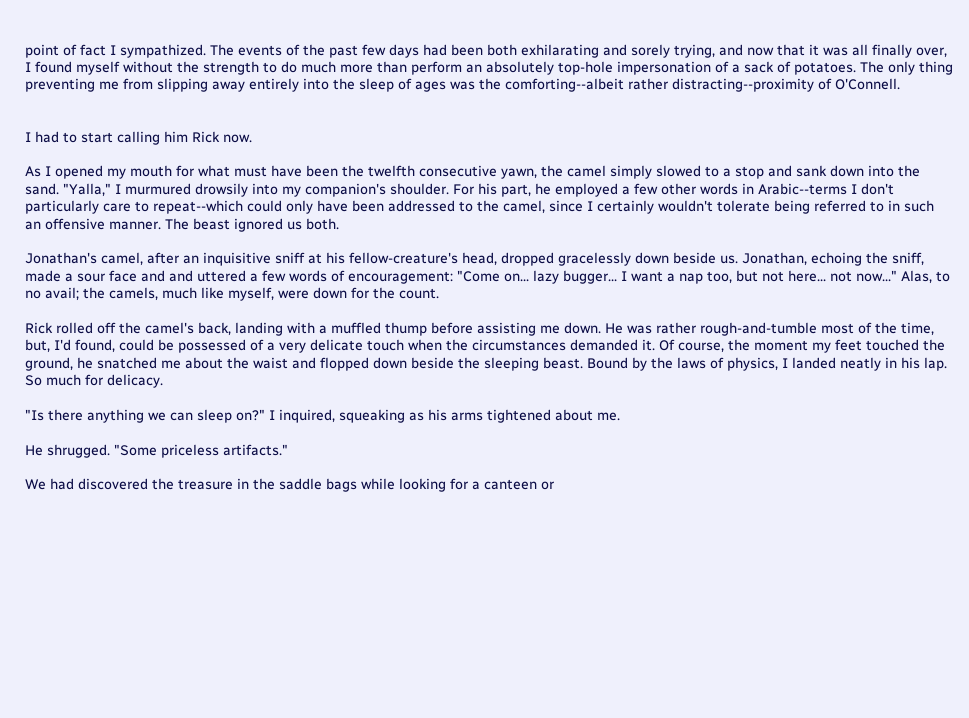point of fact I sympathized. The events of the past few days had been both exhilarating and sorely trying, and now that it was all finally over, I found myself without the strength to do much more than perform an absolutely top-hole impersonation of a sack of potatoes. The only thing preventing me from slipping away entirely into the sleep of ages was the comforting--albeit rather distracting--proximity of O'Connell.


I had to start calling him Rick now.

As I opened my mouth for what must have been the twelfth consecutive yawn, the camel simply slowed to a stop and sank down into the sand. "Yalla," I murmured drowsily into my companion's shoulder. For his part, he employed a few other words in Arabic--terms I don't particularly care to repeat--which could only have been addressed to the camel, since I certainly wouldn't tolerate being referred to in such an offensive manner. The beast ignored us both.

Jonathan's camel, after an inquisitive sniff at his fellow-creature's head, dropped gracelessly down beside us. Jonathan, echoing the sniff, made a sour face and and uttered a few words of encouragement: "Come on... lazy bugger... I want a nap too, but not here... not now..." Alas, to no avail; the camels, much like myself, were down for the count.

Rick rolled off the camel's back, landing with a muffled thump before assisting me down. He was rather rough-and-tumble most of the time, but, I'd found, could be possessed of a very delicate touch when the circumstances demanded it. Of course, the moment my feet touched the ground, he snatched me about the waist and flopped down beside the sleeping beast. Bound by the laws of physics, I landed neatly in his lap. So much for delicacy.

"Is there anything we can sleep on?" I inquired, squeaking as his arms tightened about me.

He shrugged. "Some priceless artifacts."

We had discovered the treasure in the saddle bags while looking for a canteen or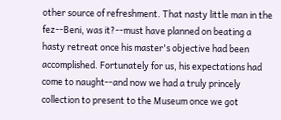other source of refreshment. That nasty little man in the fez--Beni, was it?--must have planned on beating a hasty retreat once his master's objective had been accomplished. Fortunately for us, his expectations had come to naught--and now we had a truly princely collection to present to the Museum once we got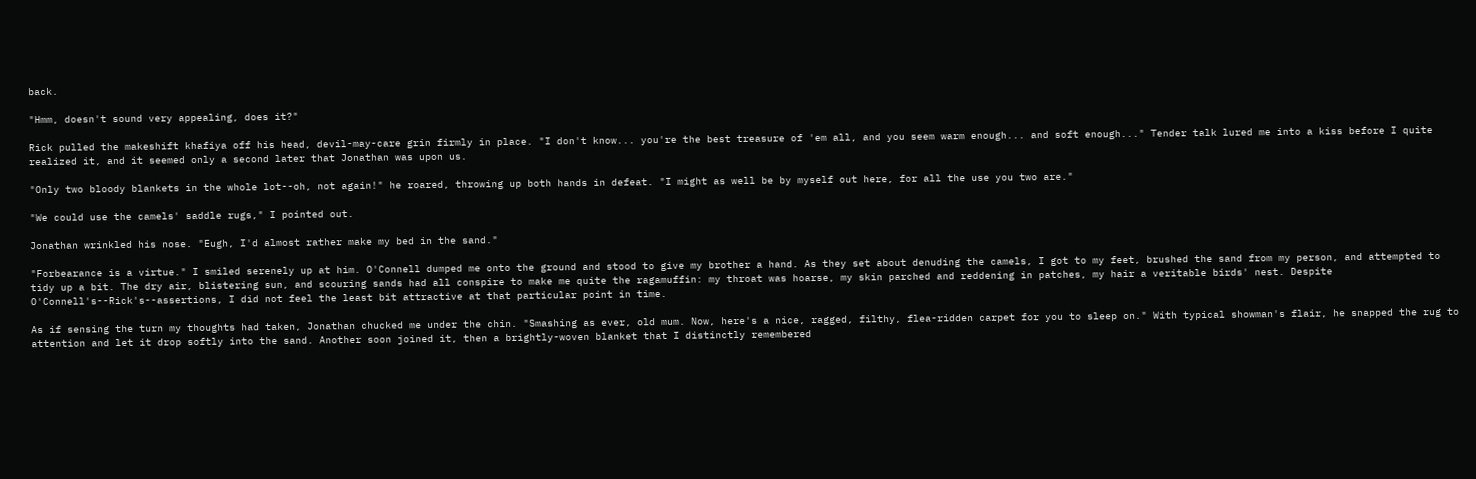back.

"Hmm, doesn't sound very appealing, does it?"

Rick pulled the makeshift khafiya off his head, devil-may-care grin firmly in place. "I don't know... you're the best treasure of 'em all, and you seem warm enough... and soft enough..." Tender talk lured me into a kiss before I quite realized it, and it seemed only a second later that Jonathan was upon us.

"Only two bloody blankets in the whole lot--oh, not again!" he roared, throwing up both hands in defeat. "I might as well be by myself out here, for all the use you two are."

"We could use the camels' saddle rugs," I pointed out.

Jonathan wrinkled his nose. "Eugh, I'd almost rather make my bed in the sand."

"Forbearance is a virtue." I smiled serenely up at him. O'Connell dumped me onto the ground and stood to give my brother a hand. As they set about denuding the camels, I got to my feet, brushed the sand from my person, and attempted to tidy up a bit. The dry air, blistering sun, and scouring sands had all conspire to make me quite the ragamuffin: my throat was hoarse, my skin parched and reddening in patches, my hair a veritable birds' nest. Despite O'Connell's--Rick's--assertions, I did not feel the least bit attractive at that particular point in time.

As if sensing the turn my thoughts had taken, Jonathan chucked me under the chin. "Smashing as ever, old mum. Now, here's a nice, ragged, filthy, flea-ridden carpet for you to sleep on." With typical showman's flair, he snapped the rug to attention and let it drop softly into the sand. Another soon joined it, then a brightly-woven blanket that I distinctly remembered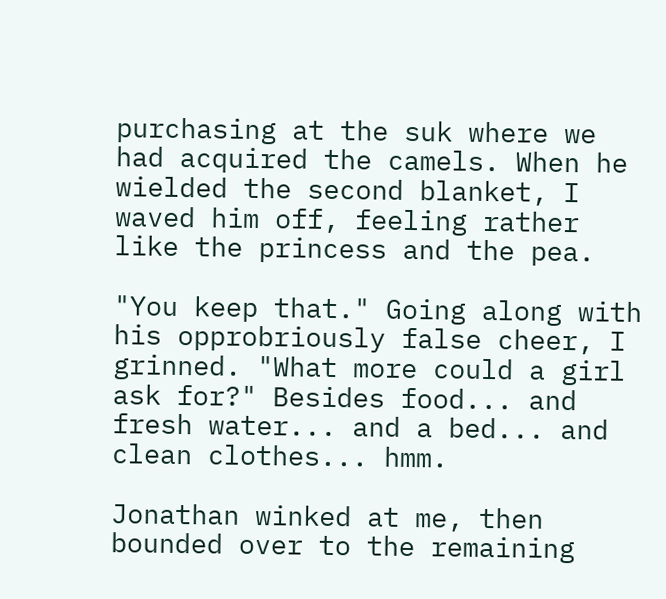purchasing at the suk where we had acquired the camels. When he wielded the second blanket, I waved him off, feeling rather like the princess and the pea.

"You keep that." Going along with his opprobriously false cheer, I grinned. "What more could a girl ask for?" Besides food... and fresh water... and a bed... and clean clothes... hmm.

Jonathan winked at me, then bounded over to the remaining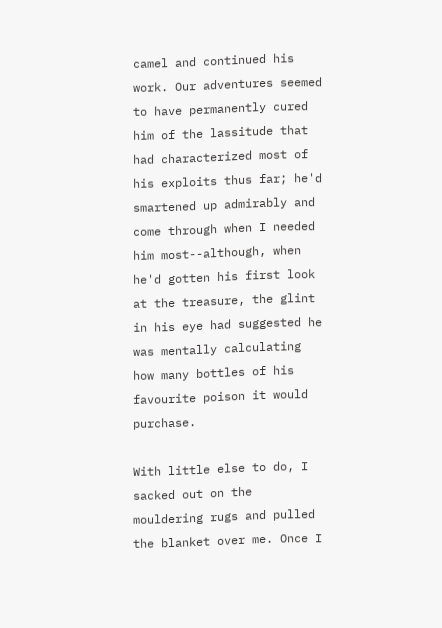camel and continued his work. Our adventures seemed to have permanently cured him of the lassitude that had characterized most of his exploits thus far; he'd smartened up admirably and come through when I needed him most--although, when he'd gotten his first look at the treasure, the glint in his eye had suggested he was mentally calculating how many bottles of his favourite poison it would purchase.

With little else to do, I sacked out on the mouldering rugs and pulled the blanket over me. Once I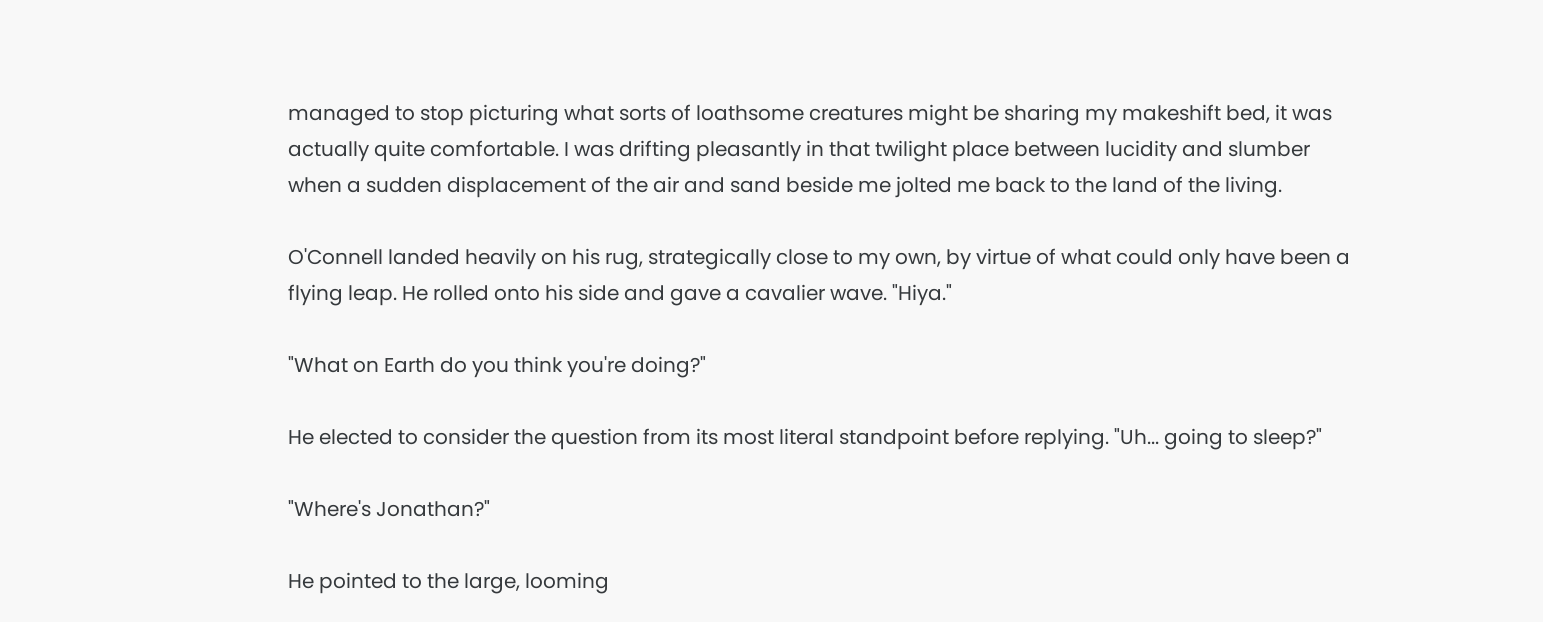managed to stop picturing what sorts of loathsome creatures might be sharing my makeshift bed, it was actually quite comfortable. I was drifting pleasantly in that twilight place between lucidity and slumber when a sudden displacement of the air and sand beside me jolted me back to the land of the living.

O'Connell landed heavily on his rug, strategically close to my own, by virtue of what could only have been a flying leap. He rolled onto his side and gave a cavalier wave. "Hiya."

"What on Earth do you think you're doing?"

He elected to consider the question from its most literal standpoint before replying. "Uh... going to sleep?"

"Where's Jonathan?"

He pointed to the large, looming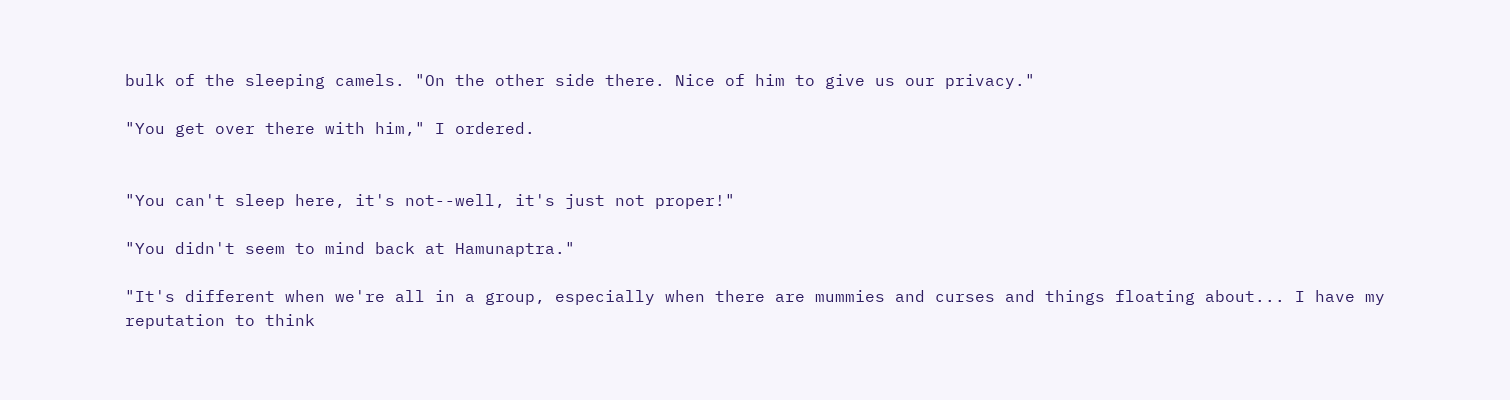bulk of the sleeping camels. "On the other side there. Nice of him to give us our privacy."

"You get over there with him," I ordered.


"You can't sleep here, it's not--well, it's just not proper!"

"You didn't seem to mind back at Hamunaptra."

"It's different when we're all in a group, especially when there are mummies and curses and things floating about... I have my reputation to think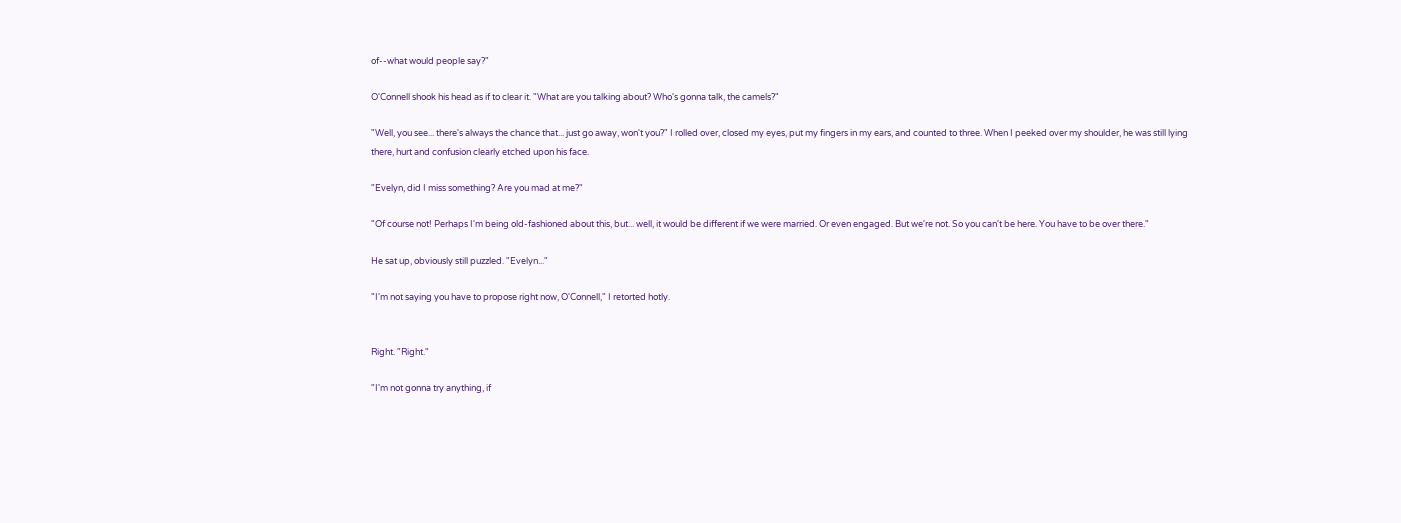of--what would people say?"

O'Connell shook his head as if to clear it. "What are you talking about? Who's gonna talk, the camels?"

"Well, you see... there's always the chance that... just go away, won't you?" I rolled over, closed my eyes, put my fingers in my ears, and counted to three. When I peeked over my shoulder, he was still lying there, hurt and confusion clearly etched upon his face.

"Evelyn, did I miss something? Are you mad at me?"

"Of course not! Perhaps I'm being old-fashioned about this, but... well, it would be different if we were married. Or even engaged. But we're not. So you can't be here. You have to be over there."

He sat up, obviously still puzzled. "Evelyn..."

"I'm not saying you have to propose right now, O'Connell," I retorted hotly.


Right. "Right."

"I'm not gonna try anything, if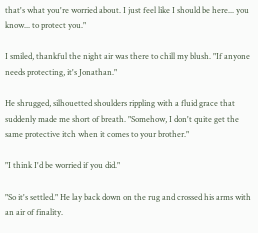that's what you're worried about. I just feel like I should be here... you know... to protect you."

I smiled, thankful the night air was there to chill my blush. "If anyone needs protecting, it's Jonathan."

He shrugged, silhouetted shoulders rippling with a fluid grace that suddenly made me short of breath. "Somehow, I don't quite get the same protective itch when it comes to your brother."

"I think I'd be worried if you did."

"So it's settled." He lay back down on the rug and crossed his arms with an air of finality.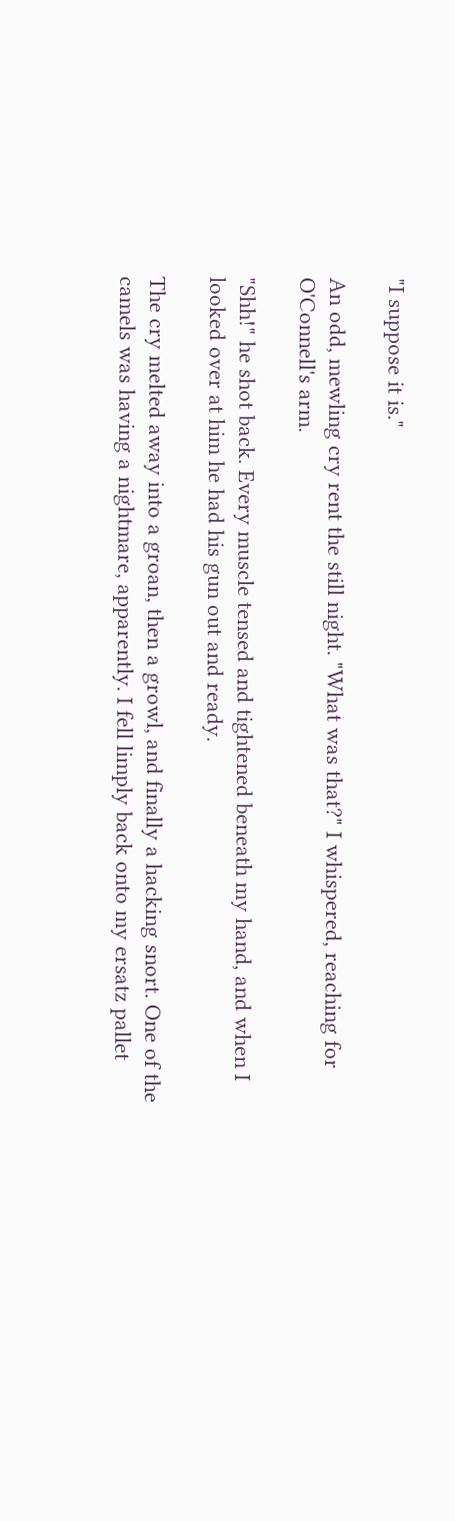"I suppose it is."

An odd, mewling cry rent the still night. "What was that?" I whispered, reaching for O'Connell's arm.

"Shh!" he shot back. Every muscle tensed and tightened beneath my hand, and when I looked over at him he had his gun out and ready.

The cry melted away into a groan, then a growl, and finally a hacking snort. One of the camels was having a nightmare, apparently. I fell limply back onto my ersatz pallet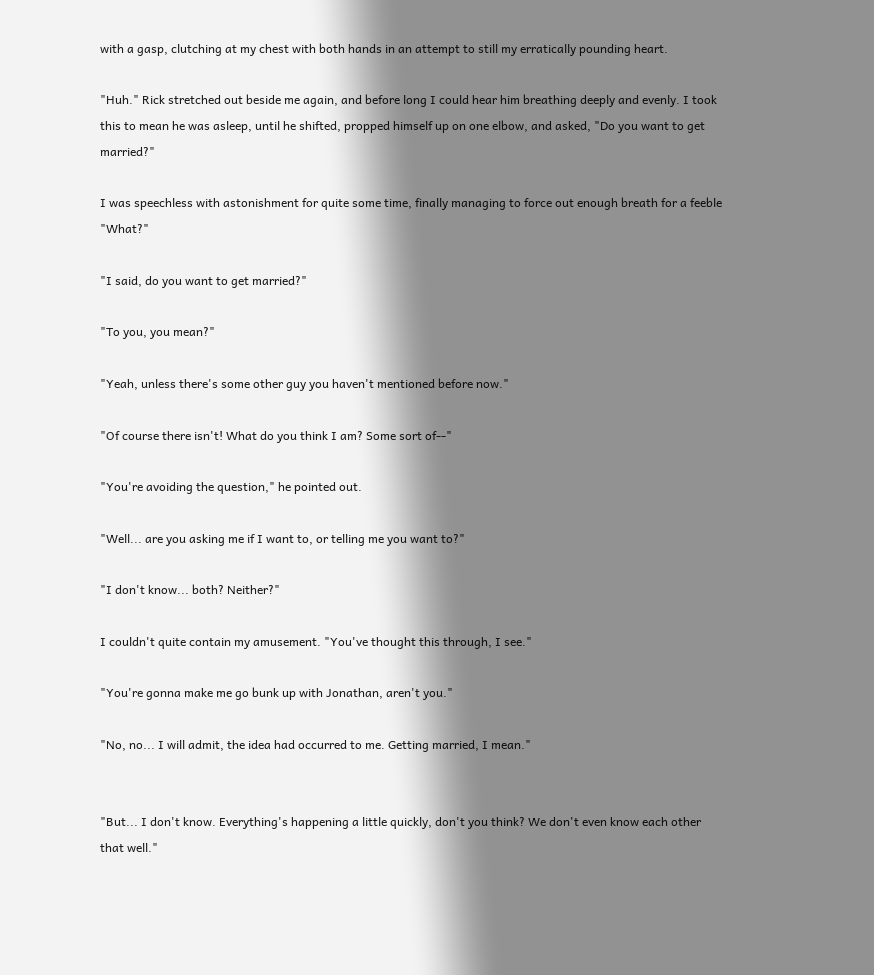with a gasp, clutching at my chest with both hands in an attempt to still my erratically pounding heart.

"Huh." Rick stretched out beside me again, and before long I could hear him breathing deeply and evenly. I took this to mean he was asleep, until he shifted, propped himself up on one elbow, and asked, "Do you want to get married?"

I was speechless with astonishment for quite some time, finally managing to force out enough breath for a feeble "What?"

"I said, do you want to get married?"

"To you, you mean?"

"Yeah, unless there's some other guy you haven't mentioned before now."

"Of course there isn't! What do you think I am? Some sort of--"

"You're avoiding the question," he pointed out.

"Well... are you asking me if I want to, or telling me you want to?"

"I don't know... both? Neither?"

I couldn't quite contain my amusement. "You've thought this through, I see."

"You're gonna make me go bunk up with Jonathan, aren't you."

"No, no... I will admit, the idea had occurred to me. Getting married, I mean."


"But... I don't know. Everything's happening a little quickly, don't you think? We don't even know each other that well."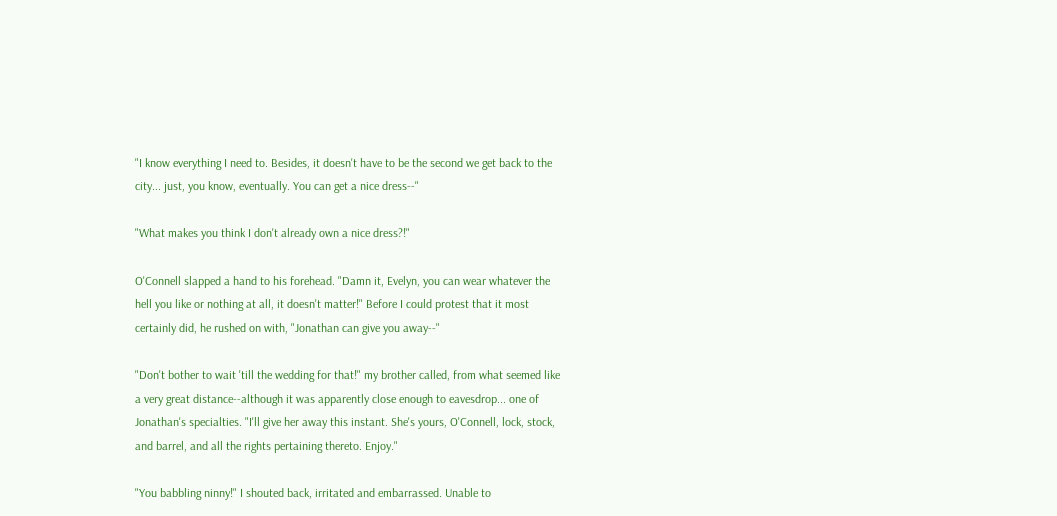"I know everything I need to. Besides, it doesn't have to be the second we get back to the city... just, you know, eventually. You can get a nice dress--"

"What makes you think I don't already own a nice dress?!"

O'Connell slapped a hand to his forehead. "Damn it, Evelyn, you can wear whatever the hell you like or nothing at all, it doesn't matter!" Before I could protest that it most certainly did, he rushed on with, "Jonathan can give you away--"

"Don't bother to wait 'till the wedding for that!" my brother called, from what seemed like a very great distance--although it was apparently close enough to eavesdrop... one of Jonathan's specialties. "I'll give her away this instant. She's yours, O'Connell, lock, stock, and barrel, and all the rights pertaining thereto. Enjoy."

"You babbling ninny!" I shouted back, irritated and embarrassed. Unable to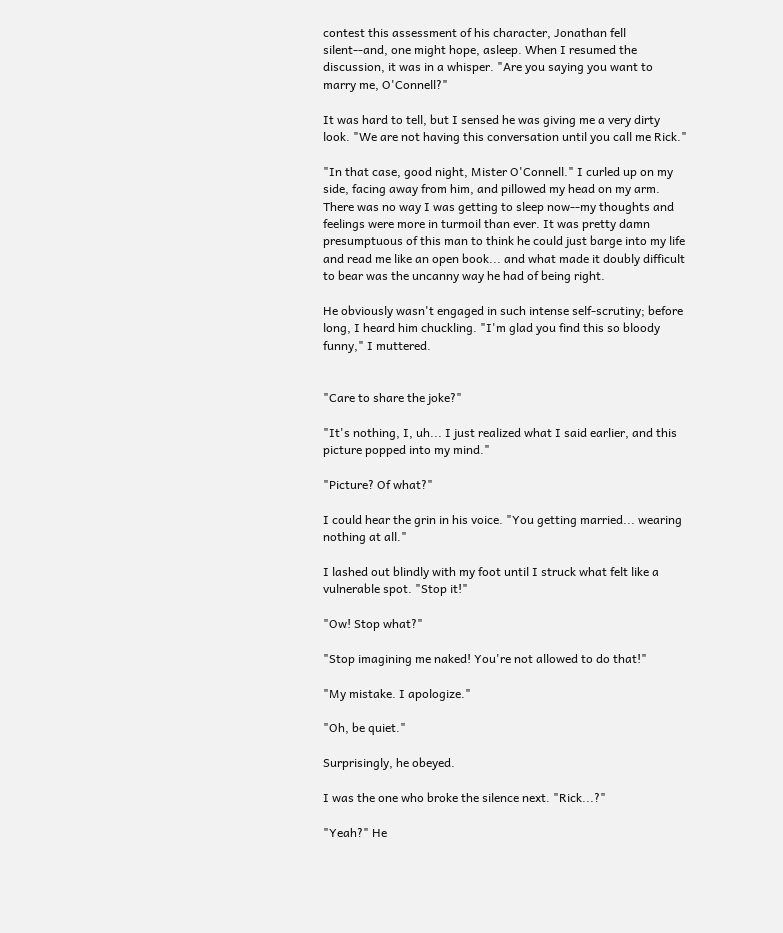contest this assessment of his character, Jonathan fell silent--and, one might hope, asleep. When I resumed the discussion, it was in a whisper. "Are you saying you want to marry me, O'Connell?"

It was hard to tell, but I sensed he was giving me a very dirty look. "We are not having this conversation until you call me Rick."

"In that case, good night, Mister O'Connell." I curled up on my side, facing away from him, and pillowed my head on my arm. There was no way I was getting to sleep now--my thoughts and feelings were more in turmoil than ever. It was pretty damn presumptuous of this man to think he could just barge into my life and read me like an open book... and what made it doubly difficult to bear was the uncanny way he had of being right.

He obviously wasn't engaged in such intense self-scrutiny; before long, I heard him chuckling. "I'm glad you find this so bloody funny," I muttered.


"Care to share the joke?"

"It's nothing, I, uh... I just realized what I said earlier, and this picture popped into my mind."

"Picture? Of what?"

I could hear the grin in his voice. "You getting married... wearing nothing at all."

I lashed out blindly with my foot until I struck what felt like a vulnerable spot. "Stop it!"

"Ow! Stop what?"

"Stop imagining me naked! You're not allowed to do that!"

"My mistake. I apologize."

"Oh, be quiet."

Surprisingly, he obeyed.

I was the one who broke the silence next. "Rick...?"

"Yeah?" He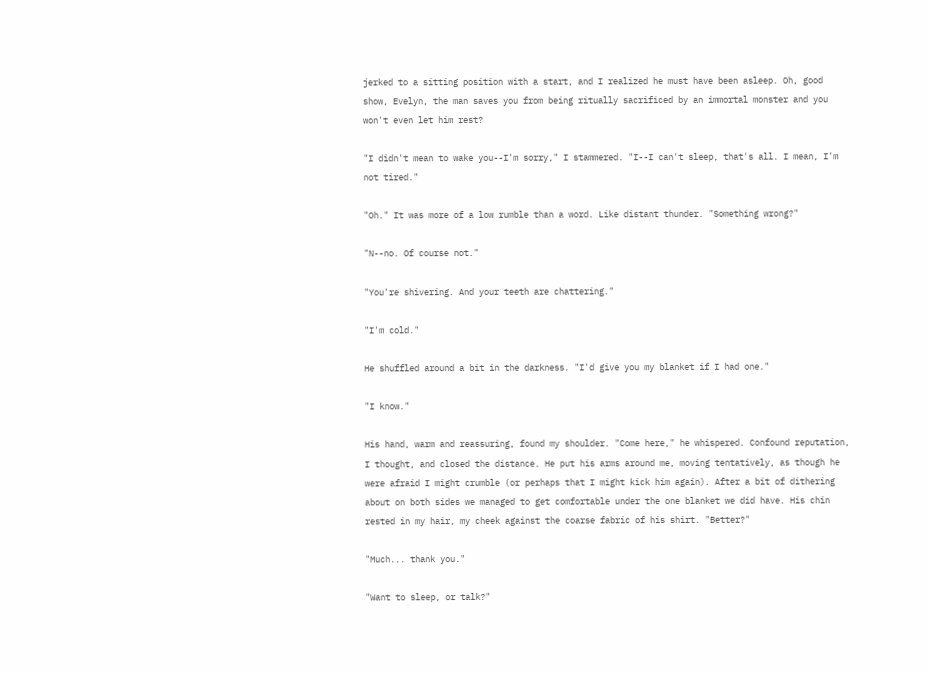jerked to a sitting position with a start, and I realized he must have been asleep. Oh, good show, Evelyn, the man saves you from being ritually sacrificed by an immortal monster and you won't even let him rest?

"I didn't mean to wake you--I'm sorry," I stammered. "I--I can't sleep, that's all. I mean, I'm not tired."

"Oh." It was more of a low rumble than a word. Like distant thunder. "Something wrong?"

"N--no. Of course not."

"You're shivering. And your teeth are chattering."

"I'm cold."

He shuffled around a bit in the darkness. "I'd give you my blanket if I had one."

"I know."

His hand, warm and reassuring, found my shoulder. "Come here," he whispered. Confound reputation, I thought, and closed the distance. He put his arms around me, moving tentatively, as though he were afraid I might crumble (or perhaps that I might kick him again). After a bit of dithering about on both sides we managed to get comfortable under the one blanket we did have. His chin rested in my hair, my cheek against the coarse fabric of his shirt. "Better?"

"Much... thank you."

"Want to sleep, or talk?"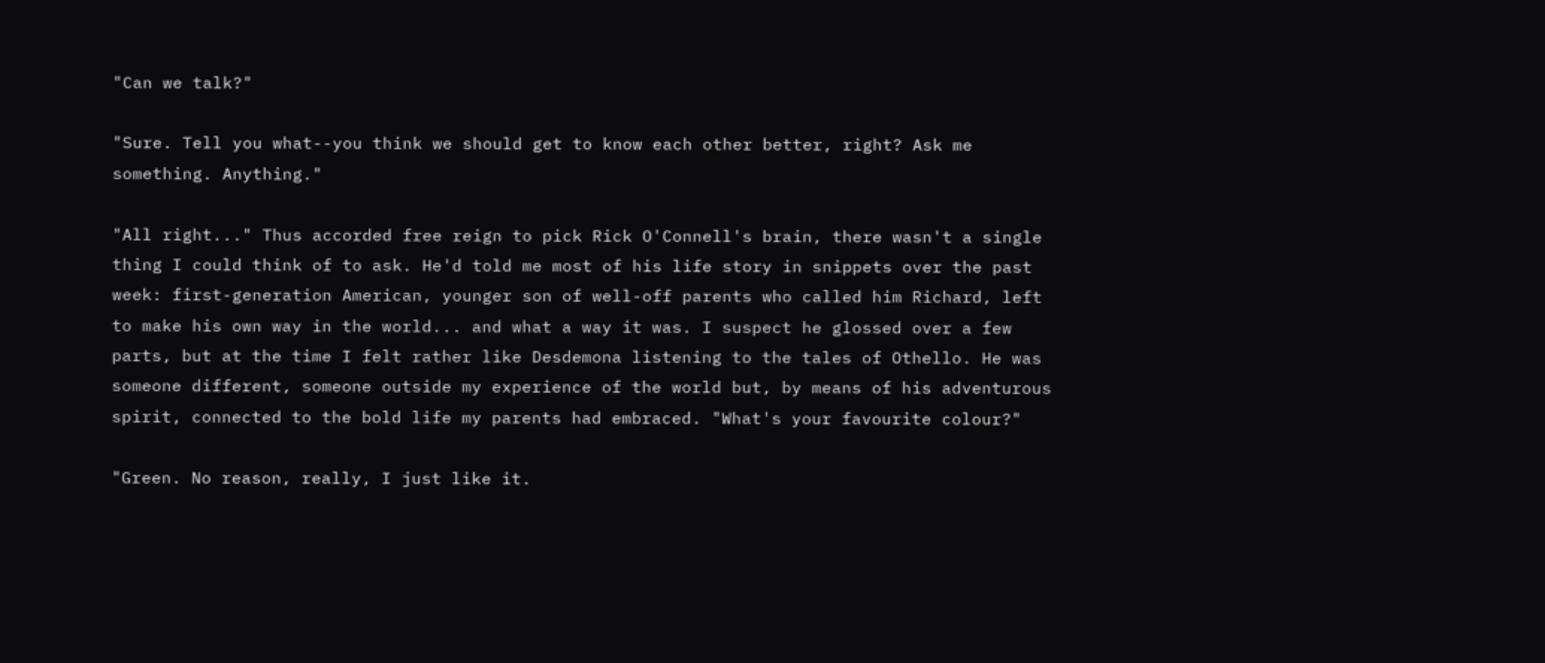"Can we talk?"

"Sure. Tell you what--you think we should get to know each other better, right? Ask me something. Anything."

"All right..." Thus accorded free reign to pick Rick O'Connell's brain, there wasn't a single thing I could think of to ask. He'd told me most of his life story in snippets over the past week: first-generation American, younger son of well-off parents who called him Richard, left to make his own way in the world... and what a way it was. I suspect he glossed over a few parts, but at the time I felt rather like Desdemona listening to the tales of Othello. He was someone different, someone outside my experience of the world but, by means of his adventurous spirit, connected to the bold life my parents had embraced. "What's your favourite colour?"

"Green. No reason, really, I just like it.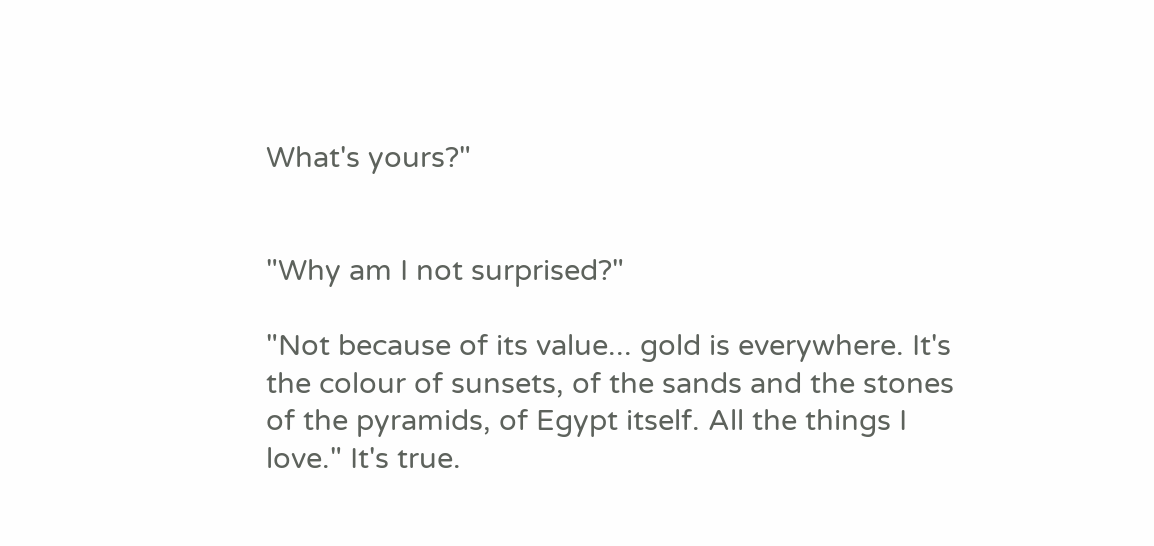What's yours?"


"Why am I not surprised?"

"Not because of its value... gold is everywhere. It's the colour of sunsets, of the sands and the stones of the pyramids, of Egypt itself. All the things I love." It's true.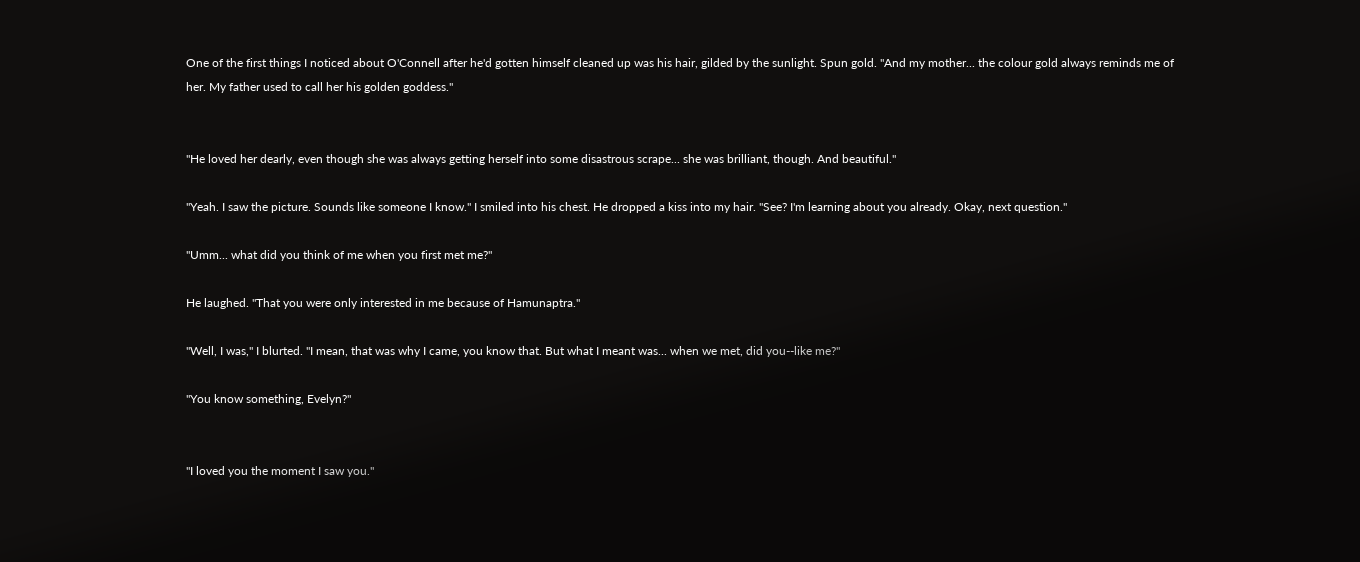One of the first things I noticed about O'Connell after he'd gotten himself cleaned up was his hair, gilded by the sunlight. Spun gold. "And my mother... the colour gold always reminds me of her. My father used to call her his golden goddess."


"He loved her dearly, even though she was always getting herself into some disastrous scrape... she was brilliant, though. And beautiful."

"Yeah. I saw the picture. Sounds like someone I know." I smiled into his chest. He dropped a kiss into my hair. "See? I'm learning about you already. Okay, next question."

"Umm... what did you think of me when you first met me?"

He laughed. "That you were only interested in me because of Hamunaptra."

"Well, I was," I blurted. "I mean, that was why I came, you know that. But what I meant was... when we met, did you--like me?"

"You know something, Evelyn?"


"I loved you the moment I saw you."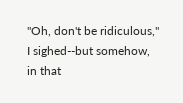"Oh, don't be ridiculous," I sighed--but somehow, in that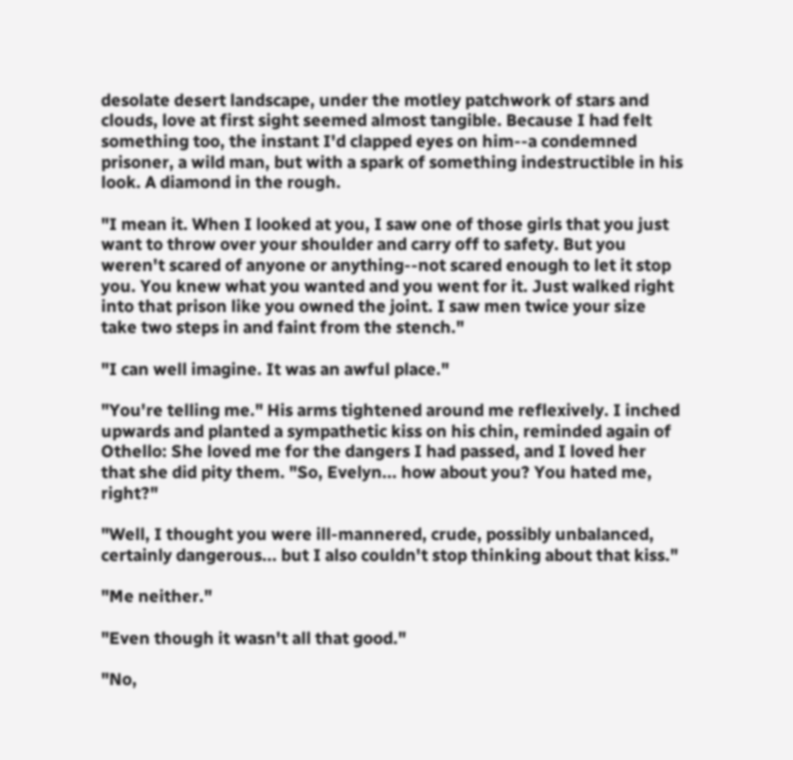desolate desert landscape, under the motley patchwork of stars and clouds, love at first sight seemed almost tangible. Because I had felt something too, the instant I'd clapped eyes on him--a condemned prisoner, a wild man, but with a spark of something indestructible in his look. A diamond in the rough.

"I mean it. When I looked at you, I saw one of those girls that you just want to throw over your shoulder and carry off to safety. But you weren't scared of anyone or anything--not scared enough to let it stop you. You knew what you wanted and you went for it. Just walked right into that prison like you owned the joint. I saw men twice your size take two steps in and faint from the stench."

"I can well imagine. It was an awful place."

"You're telling me." His arms tightened around me reflexively. I inched upwards and planted a sympathetic kiss on his chin, reminded again of Othello: She loved me for the dangers I had passed, and I loved her that she did pity them. "So, Evelyn... how about you? You hated me, right?"

"Well, I thought you were ill-mannered, crude, possibly unbalanced, certainly dangerous... but I also couldn't stop thinking about that kiss."

"Me neither."

"Even though it wasn't all that good."

"No,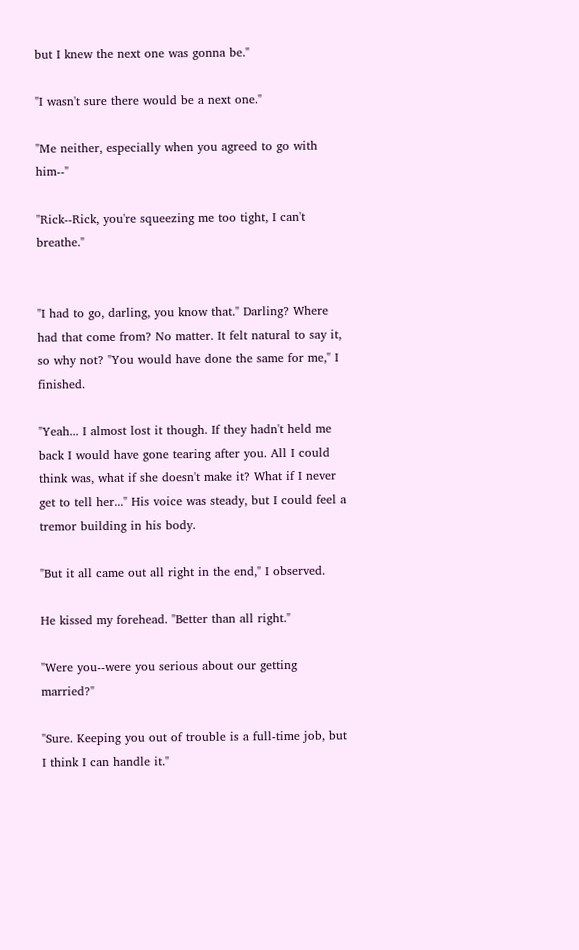but I knew the next one was gonna be."

"I wasn't sure there would be a next one."

"Me neither, especially when you agreed to go with him--"

"Rick--Rick, you're squeezing me too tight, I can't breathe."


"I had to go, darling, you know that." Darling? Where had that come from? No matter. It felt natural to say it, so why not? "You would have done the same for me," I finished.

"Yeah... I almost lost it though. If they hadn't held me back I would have gone tearing after you. All I could think was, what if she doesn't make it? What if I never get to tell her..." His voice was steady, but I could feel a tremor building in his body.

"But it all came out all right in the end," I observed.

He kissed my forehead. "Better than all right."

"Were you--were you serious about our getting married?"

"Sure. Keeping you out of trouble is a full-time job, but I think I can handle it."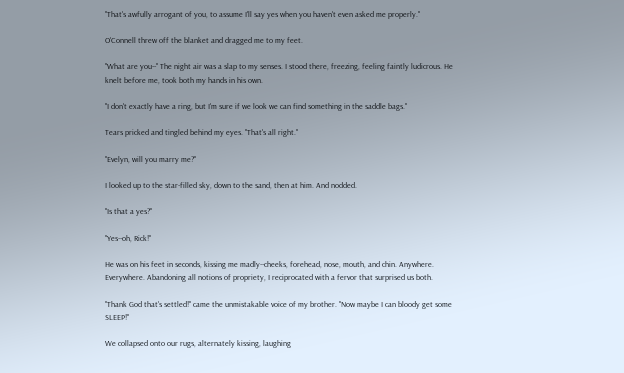"That's awfully arrogant of you, to assume I'll say yes when you haven't even asked me properly."

O'Connell threw off the blanket and dragged me to my feet.

"What are you--" The night air was a slap to my senses. I stood there, freezing, feeling faintly ludicrous. He knelt before me, took both my hands in his own.

"I don't exactly have a ring, but I'm sure if we look we can find something in the saddle bags."

Tears pricked and tingled behind my eyes. "That's all right."

"Evelyn, will you marry me?"

I looked up to the star-filled sky, down to the sand, then at him. And nodded.

"Is that a yes?"

"Yes--oh, Rick!"

He was on his feet in seconds, kissing me madly--cheeks, forehead, nose, mouth, and chin. Anywhere. Everywhere. Abandoning all notions of propriety, I reciprocated with a fervor that surprised us both.

"Thank God that's settled!" came the unmistakable voice of my brother. "Now maybe I can bloody get some SLEEP!"

We collapsed onto our rugs, alternately kissing, laughing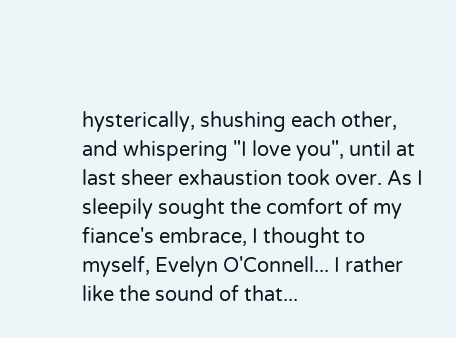hysterically, shushing each other, and whispering "I love you", until at last sheer exhaustion took over. As I sleepily sought the comfort of my fiance's embrace, I thought to myself, Evelyn O'Connell... I rather like the sound of that...